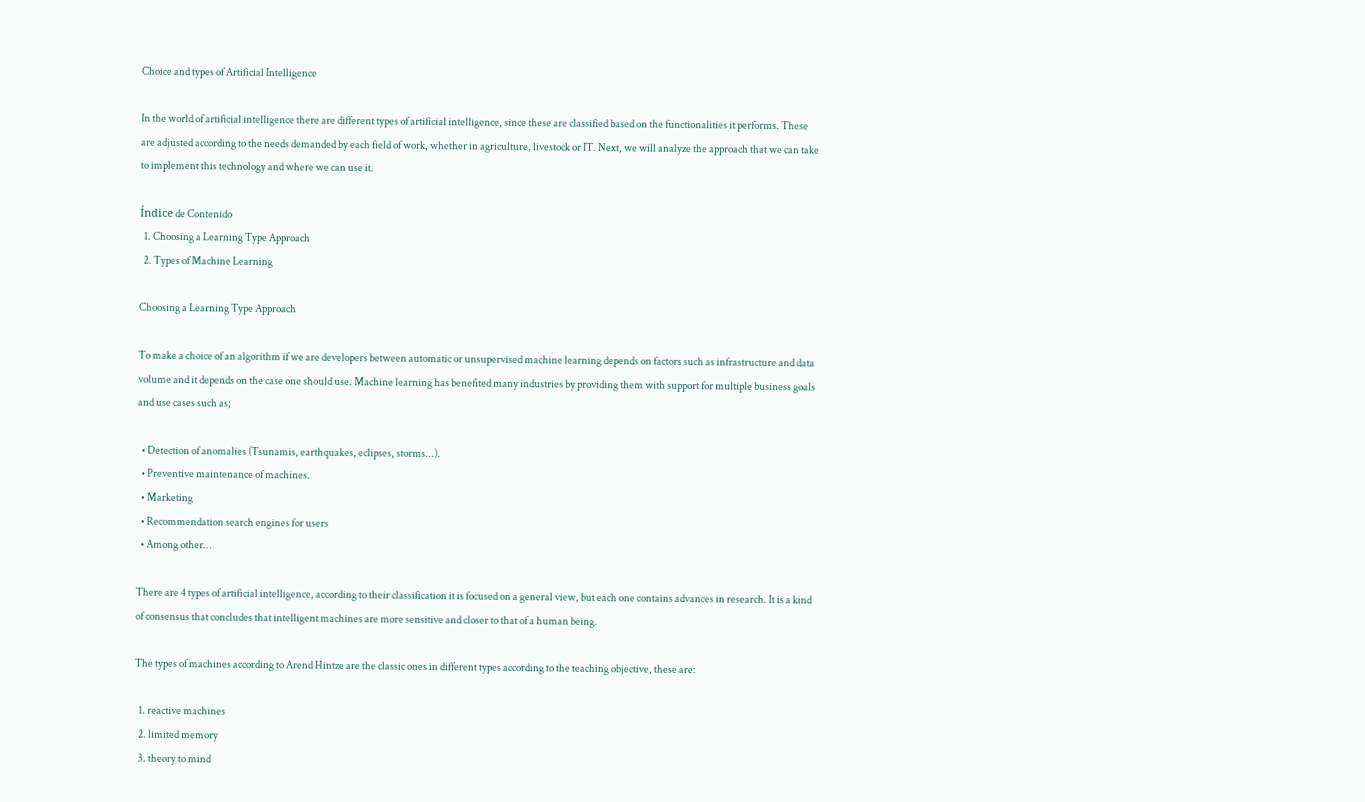Choice and types of Artificial Intelligence

In the world of artificial intelligence there are different types of artificial intelligence, since these are classified based on the functionalities it performs. These are adjusted according to the needs demanded by each field of work, whether in agriculture, livestock or IT. Next, we will analyze the approach that we can take to implement this technology and where we can use it.

Índice de Contenido
  1. Choosing a Learning Type Approach
  2. Types of Machine Learning

Choosing a Learning Type Approach

To make a choice of an algorithm if we are developers between automatic or unsupervised machine learning depends on factors such as infrastructure and data volume and it depends on the case one should use. Machine learning has benefited many industries by providing them with support for multiple business goals and use cases such as;

  • Detection of anomalies (Tsunamis, earthquakes, eclipses, storms...).
  • Preventive maintenance of machines.
  • Marketing
  • Recommendation search engines for users
  • Among other…

There are 4 types of artificial intelligence, according to their classification it is focused on a general view, but each one contains advances in research. It is a kind of consensus that concludes that intelligent machines are more sensitive and closer to that of a human being.

The types of machines according to Arend Hintze are the classic ones in different types according to the teaching objective, these are:

  1. reactive machines
  2. limited memory
  3. theory to mind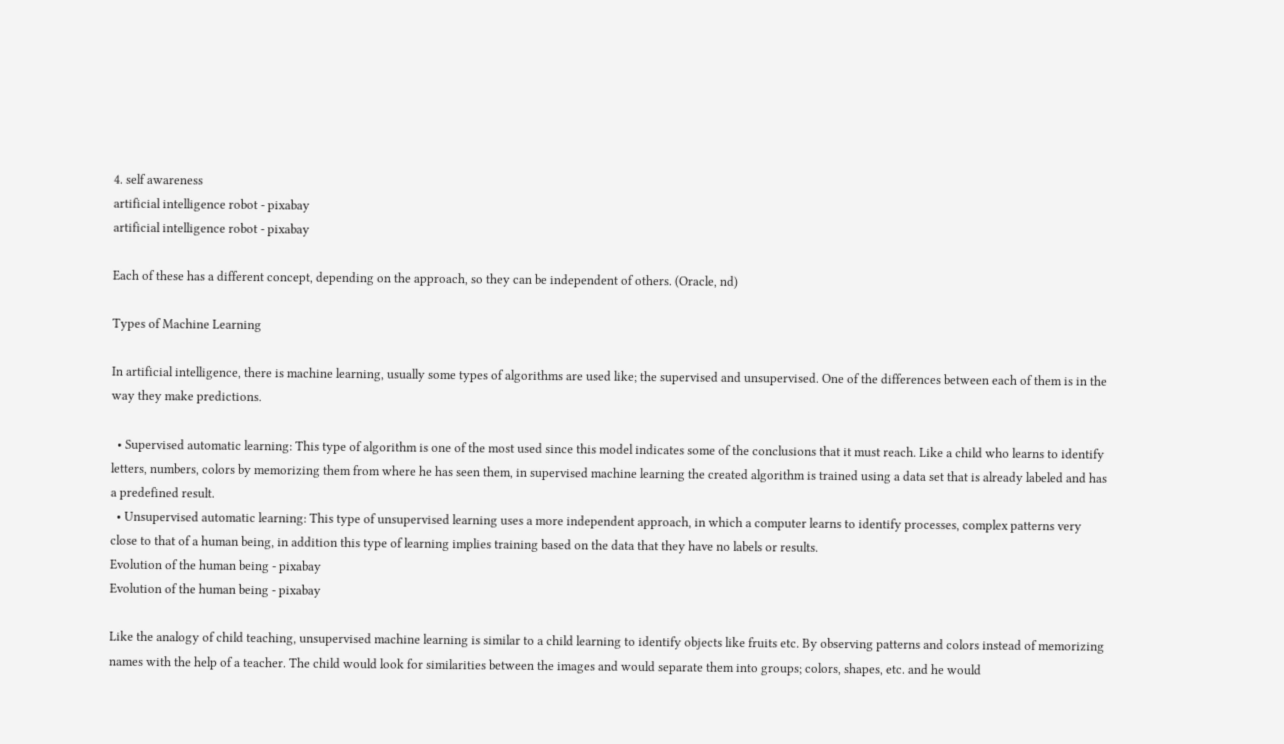4. self awareness
artificial intelligence robot - pixabay
artificial intelligence robot - pixabay

Each of these has a different concept, depending on the approach, so they can be independent of others. (Oracle, nd)

Types of Machine Learning

In artificial intelligence, there is machine learning, usually some types of algorithms are used like; the supervised and unsupervised. One of the differences between each of them is in the way they make predictions.

  • Supervised automatic learning: This type of algorithm is one of the most used since this model indicates some of the conclusions that it must reach. Like a child who learns to identify letters, numbers, colors by memorizing them from where he has seen them, in supervised machine learning the created algorithm is trained using a data set that is already labeled and has a predefined result.
  • Unsupervised automatic learning: This type of unsupervised learning uses a more independent approach, in which a computer learns to identify processes, complex patterns very close to that of a human being, in addition this type of learning implies training based on the data that they have no labels or results.
Evolution of the human being - pixabay
Evolution of the human being - pixabay

Like the analogy of child teaching, unsupervised machine learning is similar to a child learning to identify objects like fruits etc. By observing patterns and colors instead of memorizing names with the help of a teacher. The child would look for similarities between the images and would separate them into groups; colors, shapes, etc. and he would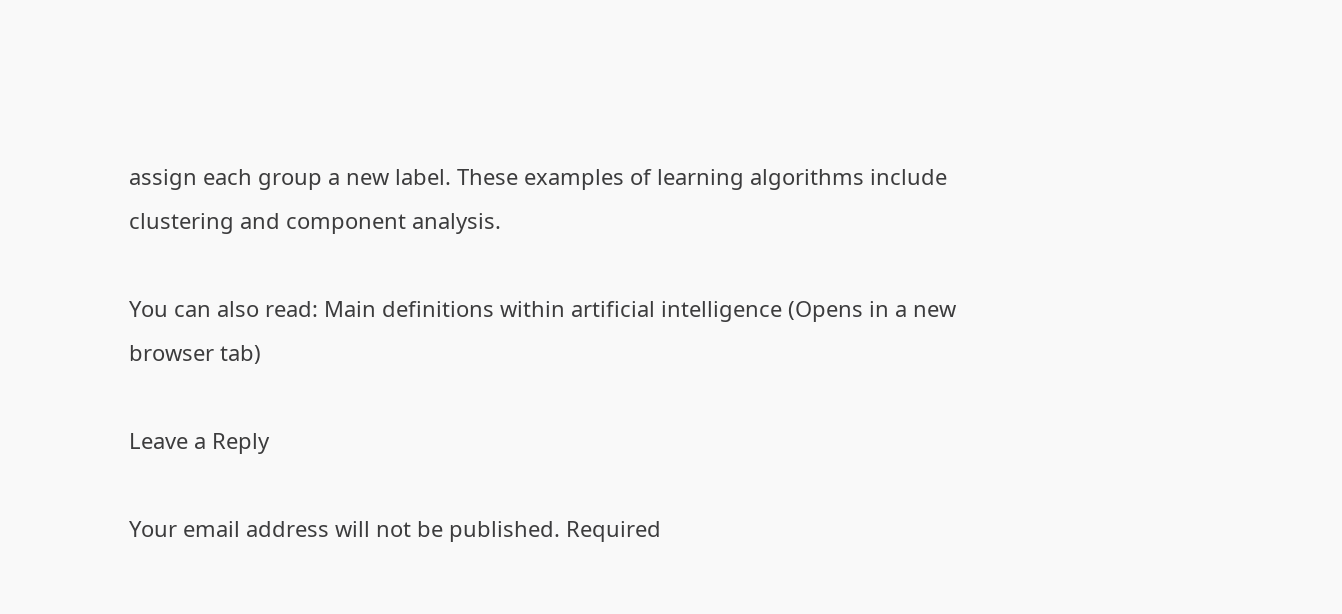assign each group a new label. These examples of learning algorithms include clustering and component analysis.

You can also read: Main definitions within artificial intelligence (Opens in a new browser tab)

Leave a Reply

Your email address will not be published. Required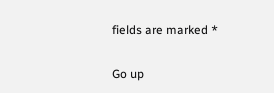fields are marked *

Go up